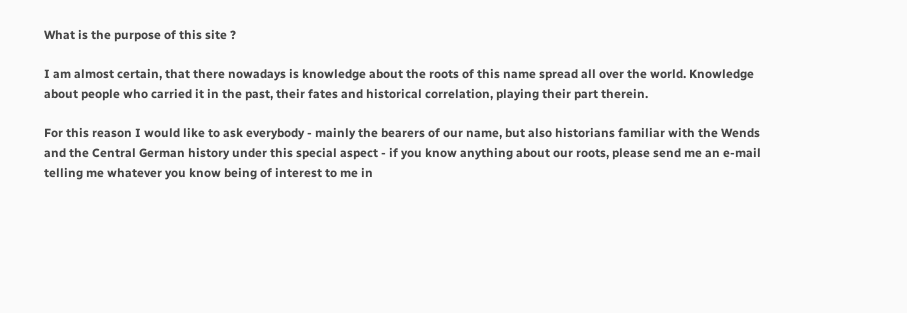What is the purpose of this site ?

I am almost certain, that there nowadays is knowledge about the roots of this name spread all over the world. Knowledge about people who carried it in the past, their fates and historical correlation, playing their part therein.

For this reason I would like to ask everybody - mainly the bearers of our name, but also historians familiar with the Wends and the Central German history under this special aspect - if you know anything about our roots, please send me an e-mail telling me whatever you know being of interest to me in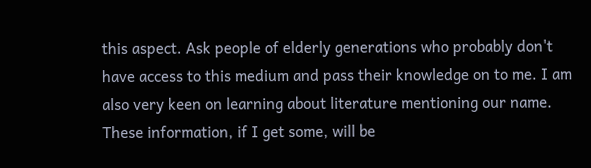this aspect. Ask people of elderly generations who probably don't have access to this medium and pass their knowledge on to me. I am also very keen on learning about literature mentioning our name. These information, if I get some, will be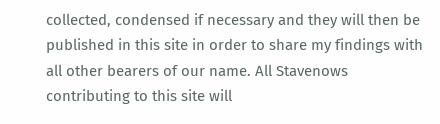collected, condensed if necessary and they will then be published in this site in order to share my findings with all other bearers of our name. All Stavenows contributing to this site will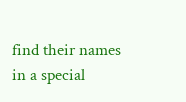find their names in a special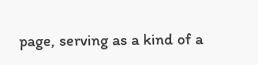page, serving as a kind of a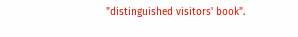"distinguished visitors' book".